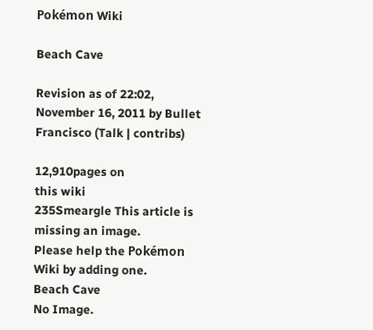Pokémon Wiki

Beach Cave

Revision as of 22:02, November 16, 2011 by Bullet Francisco (Talk | contribs)

12,910pages on
this wiki
235Smeargle This article is missing an image.
Please help the Pokémon Wiki by adding one.
Beach Cave
No Image.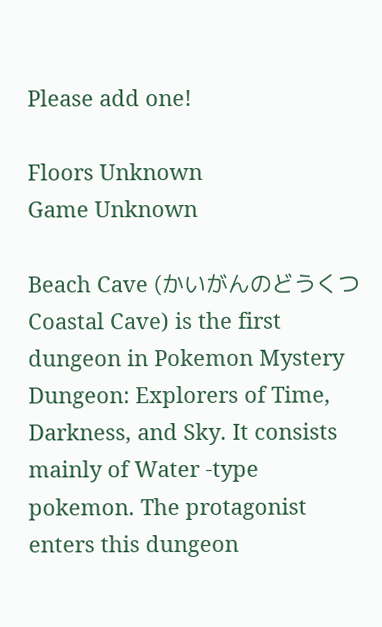Please add one!

Floors Unknown
Game Unknown

Beach Cave (かいがんのどうくつ Coastal Cave) is the first dungeon in Pokemon Mystery Dungeon: Explorers of Time, Darkness, and Sky. It consists mainly of Water -type pokemon. The protagonist enters this dungeon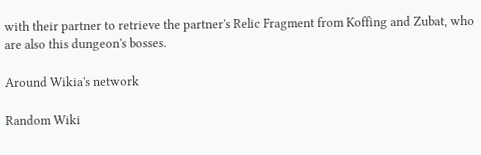with their partner to retrieve the partner's Relic Fragment from Koffing and Zubat, who are also this dungeon's bosses.

Around Wikia's network

Random Wiki